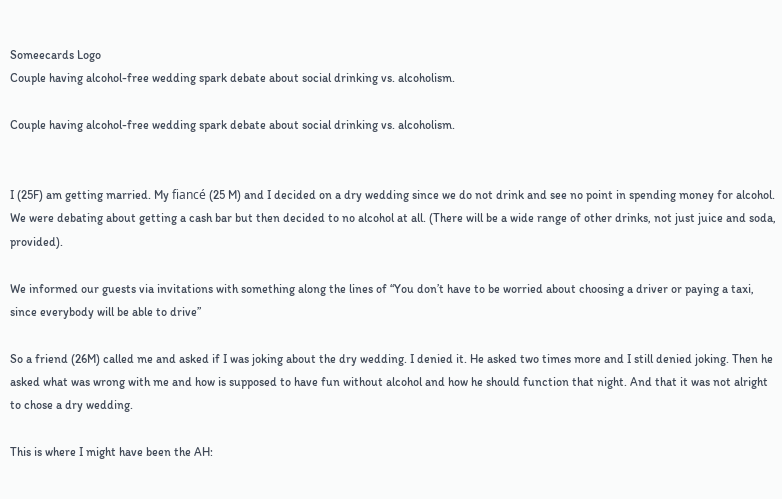Someecards Logo
Couple having alcohol-free wedding spark debate about social drinking vs. alcoholism.

Couple having alcohol-free wedding spark debate about social drinking vs. alcoholism.


I (25F) am getting married. My fiancé (25 M) and I decided on a dry wedding since we do not drink and see no point in spending money for alcohol. We were debating about getting a cash bar but then decided to no alcohol at all. (There will be a wide range of other drinks, not just juice and soda, provided).

We informed our guests via invitations with something along the lines of “You don’t have to be worried about choosing a driver or paying a taxi, since everybody will be able to drive”

So a friend (26M) called me and asked if I was joking about the dry wedding. I denied it. He asked two times more and I still denied joking. Then he asked what was wrong with me and how is supposed to have fun without alcohol and how he should function that night. And that it was not alright to chose a dry wedding.

This is where I might have been the AH: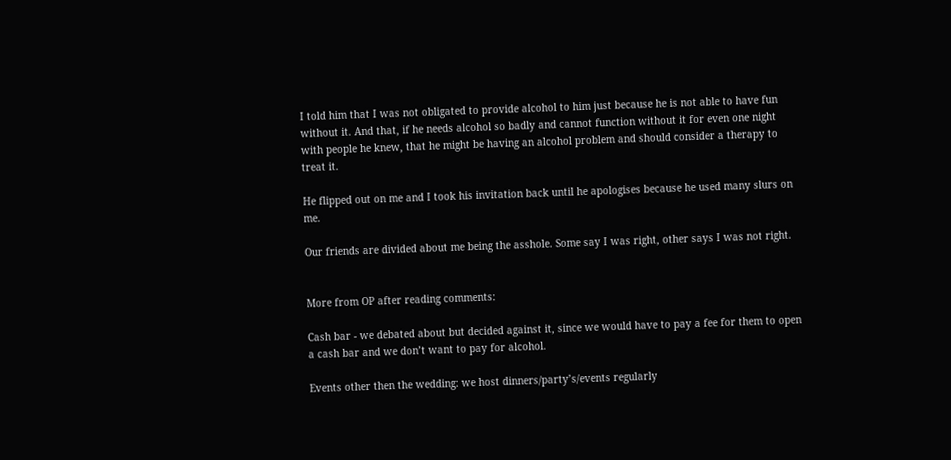I told him that I was not obligated to provide alcohol to him just because he is not able to have fun without it. And that, if he needs alcohol so badly and cannot function without it for even one night with people he knew, that he might be having an alcohol problem and should consider a therapy to treat it.

He flipped out on me and I took his invitation back until he apologises because he used many slurs on me.

Our friends are divided about me being the asshole. Some say I was right, other says I was not right.


More from OP after reading comments:

Cash bar - we debated about but decided against it, since we would have to pay a fee for them to open a cash bar and we don’t want to pay for alcohol.

Events other then the wedding: we host dinners/party’s/events regularly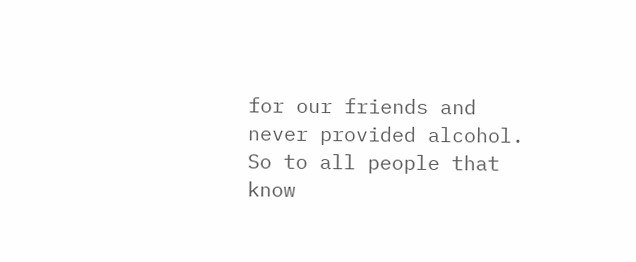for our friends and never provided alcohol. So to all people that know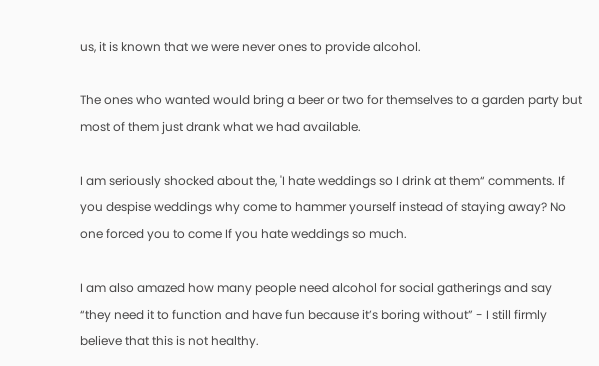us, it is known that we were never ones to provide alcohol.

The ones who wanted would bring a beer or two for themselves to a garden party but most of them just drank what we had available.

I am seriously shocked about the, 'I hate weddings so I drink at them“ comments. If you despise weddings why come to hammer yourself instead of staying away? No one forced you to come If you hate weddings so much.

I am also amazed how many people need alcohol for social gatherings and say “they need it to function and have fun because it’s boring without” - I still firmly believe that this is not healthy.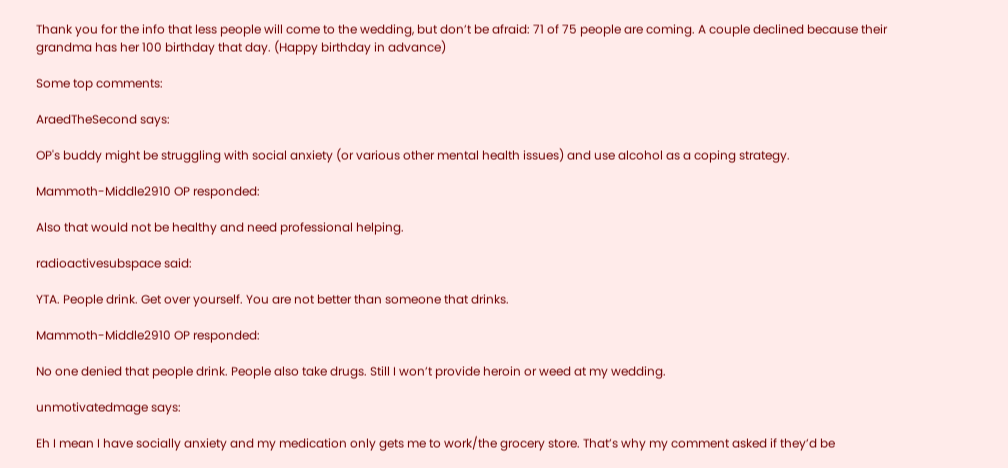Thank you for the info that less people will come to the wedding, but don’t be afraid: 71 of 75 people are coming. A couple declined because their grandma has her 100 birthday that day. (Happy birthday in advance)

Some top comments:

AraedTheSecond says:

OP's buddy might be struggling with social anxiety (or various other mental health issues) and use alcohol as a coping strategy.

Mammoth-Middle2910 OP responded:

Also that would not be healthy and need professional helping.

radioactivesubspace said:

YTA. People drink. Get over yourself. You are not better than someone that drinks.

Mammoth-Middle2910 OP responded:

No one denied that people drink. People also take drugs. Still I won’t provide heroin or weed at my wedding.

unmotivatedmage says:

Eh I mean I have socially anxiety and my medication only gets me to work/the grocery store. That’s why my comment asked if they’d be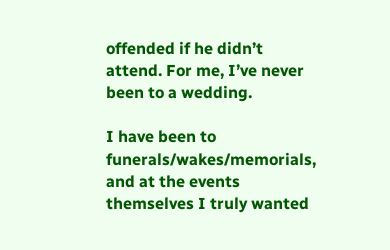offended if he didn’t attend. For me, I’ve never been to a wedding.

I have been to funerals/wakes/memorials, and at the events themselves I truly wanted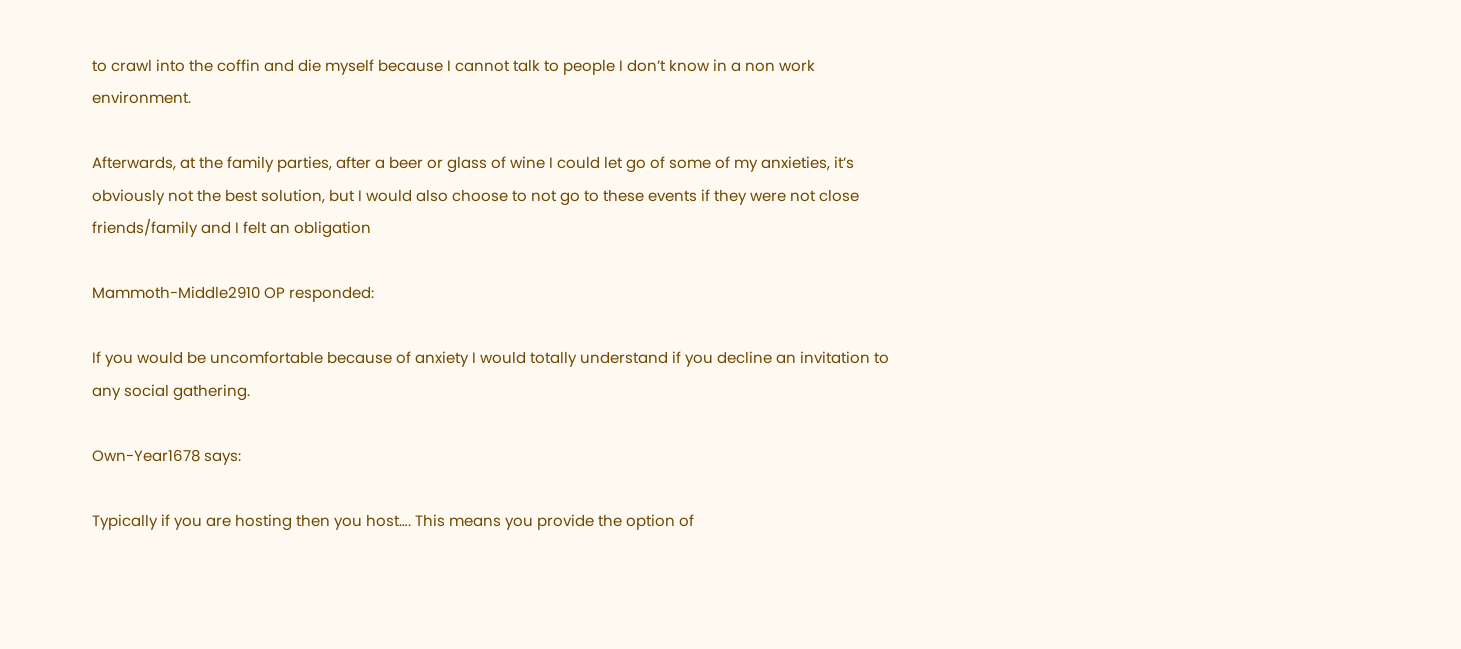to crawl into the coffin and die myself because I cannot talk to people I don’t know in a non work environment.

Afterwards, at the family parties, after a beer or glass of wine I could let go of some of my anxieties, it’s obviously not the best solution, but I would also choose to not go to these events if they were not close friends/family and I felt an obligation

Mammoth-Middle2910 OP responded:

If you would be uncomfortable because of anxiety I would totally understand if you decline an invitation to any social gathering.

Own-Year1678 says:

Typically if you are hosting then you host…. This means you provide the option of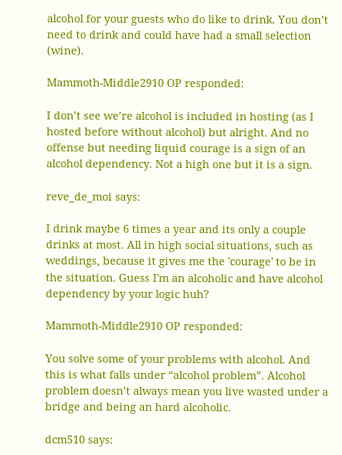alcohol for your guests who do like to drink. You don’t need to drink and could have had a small selection (wine).

Mammoth-Middle2910 OP responded:

I don’t see we’re alcohol is included in hosting (as I hosted before without alcohol) but alright. And no offense but needing liquid courage is a sign of an alcohol dependency. Not a high one but it is a sign.

reve_de_moi says:

I drink maybe 6 times a year and its only a couple drinks at most. All in high social situations, such as weddings, because it gives me the 'courage' to be in the situation. Guess I'm an alcoholic and have alcohol dependency by your logic huh?

Mammoth-Middle2910 OP responded:

You solve some of your problems with alcohol. And this is what falls under “alcohol problem”. Alcohol problem doesn’t always mean you live wasted under a bridge and being an hard alcoholic.

dcm510 says: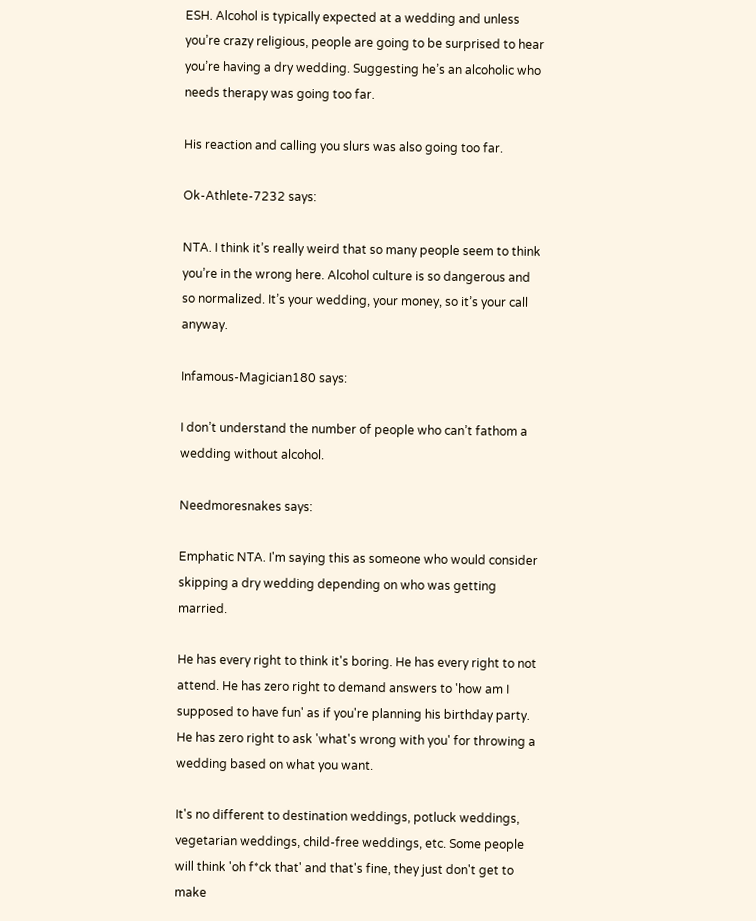ESH. Alcohol is typically expected at a wedding and unless you’re crazy religious, people are going to be surprised to hear you’re having a dry wedding. Suggesting he’s an alcoholic who needs therapy was going too far.

His reaction and calling you slurs was also going too far.

Ok-Athlete-7232 says:

NTA. I think it’s really weird that so many people seem to think you’re in the wrong here. Alcohol culture is so dangerous and so normalized. It’s your wedding, your money, so it’s your call anyway.

Infamous-Magician180 says:

I don’t understand the number of people who can’t fathom a wedding without alcohol.

Needmoresnakes says:

Emphatic NTA. I'm saying this as someone who would consider skipping a dry wedding depending on who was getting married.

He has every right to think it's boring. He has every right to not attend. He has zero right to demand answers to 'how am I supposed to have fun' as if you're planning his birthday party. He has zero right to ask 'what's wrong with you' for throwing a wedding based on what you want.

It's no different to destination weddings, potluck weddings, vegetarian weddings, child-free weddings, etc. Some people will think 'oh f*ck that' and that's fine, they just don't get to make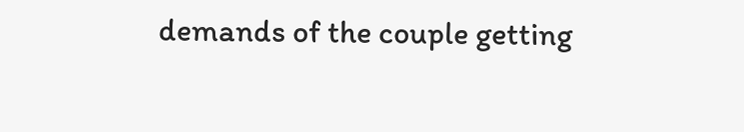demands of the couple getting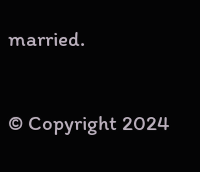married.

© Copyright 2024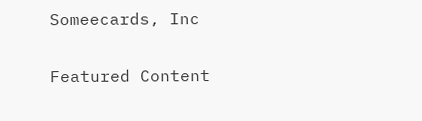Someecards, Inc

Featured Content